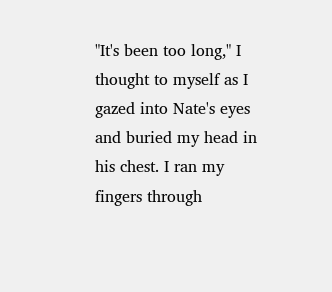"It's been too long," I thought to myself as I gazed into Nate's eyes and buried my head in his chest. I ran my fingers through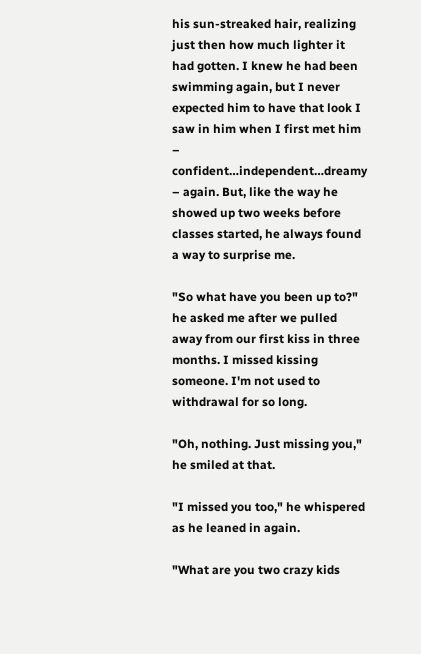his sun-streaked hair, realizing just then how much lighter it had gotten. I knew he had been swimming again, but I never expected him to have that look I saw in him when I first met him – confident…independent…dreamy – again. But, like the way he showed up two weeks before classes started, he always found a way to surprise me.

"So what have you been up to?" he asked me after we pulled away from our first kiss in three months. I missed kissing someone. I'm not used to withdrawal for so long.

"Oh, nothing. Just missing you," he smiled at that.

"I missed you too," he whispered as he leaned in again.

"What are you two crazy kids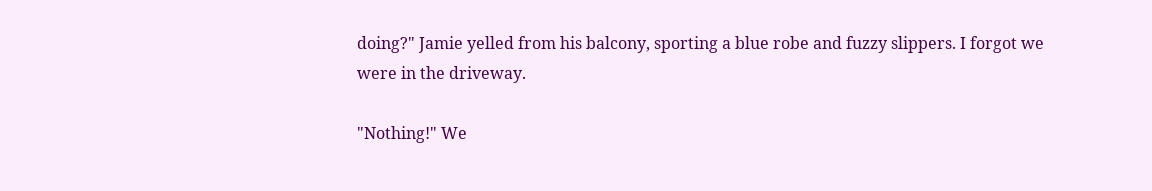doing?" Jamie yelled from his balcony, sporting a blue robe and fuzzy slippers. I forgot we were in the driveway.

"Nothing!" We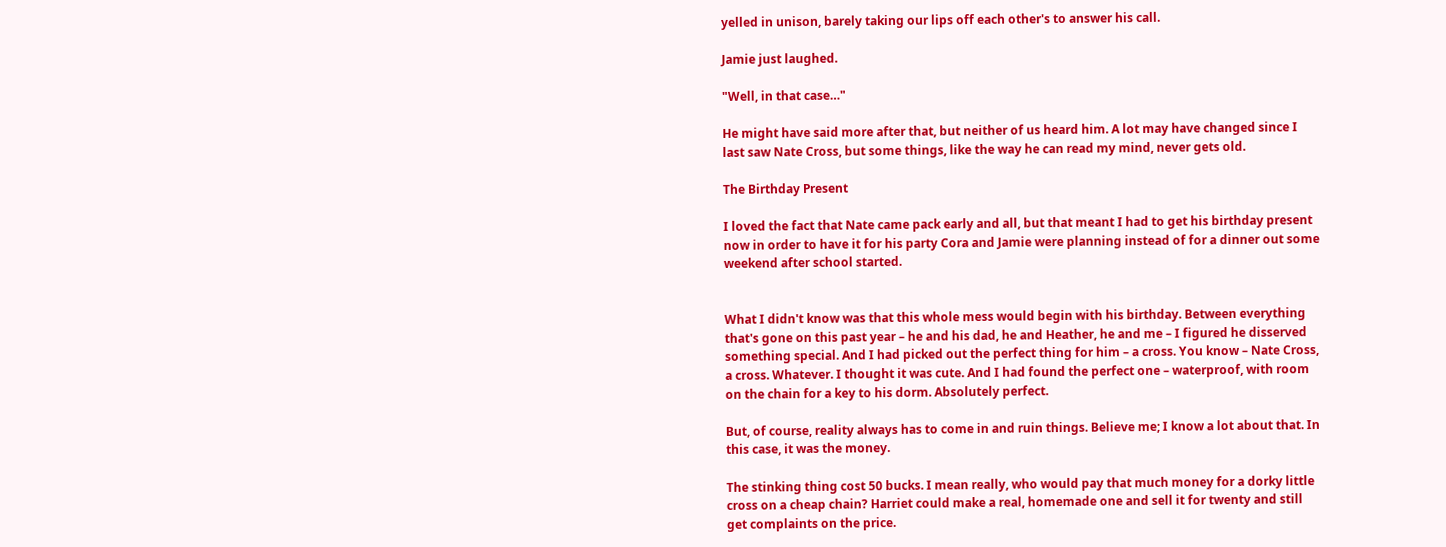yelled in unison, barely taking our lips off each other's to answer his call.

Jamie just laughed.

"Well, in that case…"

He might have said more after that, but neither of us heard him. A lot may have changed since I last saw Nate Cross, but some things, like the way he can read my mind, never gets old.

The Birthday Present

I loved the fact that Nate came pack early and all, but that meant I had to get his birthday present now in order to have it for his party Cora and Jamie were planning instead of for a dinner out some weekend after school started.


What I didn't know was that this whole mess would begin with his birthday. Between everything that's gone on this past year – he and his dad, he and Heather, he and me – I figured he disserved something special. And I had picked out the perfect thing for him – a cross. You know – Nate Cross, a cross. Whatever. I thought it was cute. And I had found the perfect one – waterproof, with room on the chain for a key to his dorm. Absolutely perfect.

But, of course, reality always has to come in and ruin things. Believe me; I know a lot about that. In this case, it was the money.

The stinking thing cost 50 bucks. I mean really, who would pay that much money for a dorky little cross on a cheap chain? Harriet could make a real, homemade one and sell it for twenty and still get complaints on the price.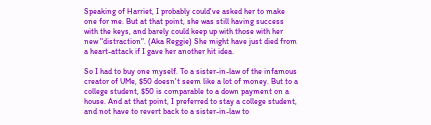Speaking of Harriet, I probably could've asked her to make one for me. But at that point, she was still having success with the keys, and barely could keep up with those with her new "distraction". (Aka Reggie) She might have just died from a heart-attack if I gave her another hit idea.

So I had to buy one myself. To a sister-in-law of the infamous creator of UMe, $50 doesn't seem like a lot of money. But to a college student, $50 is comparable to a down payment on a house. And at that point, I preferred to stay a college student, and not have to revert back to a sister-in-law to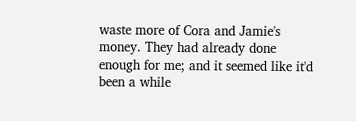waste more of Cora and Jamie's money. They had already done enough for me; and it seemed like it'd been a while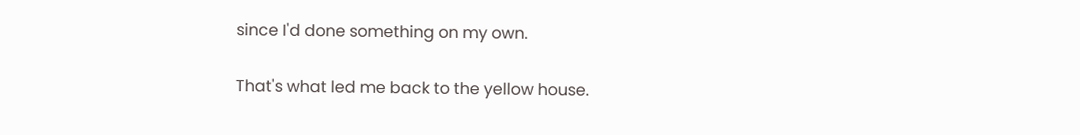since I'd done something on my own.

That's what led me back to the yellow house.